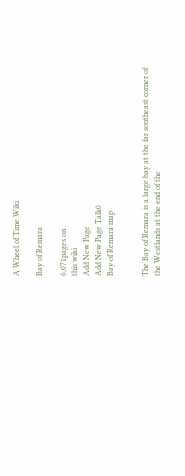A Wheel of Time Wiki

Bay of Remara

6,071pages on
this wiki
Add New Page
Add New Page Talk0
Bay of Remara map


The Bay of Remara is a large bay at the far southeast corner of the Westlands at the end of the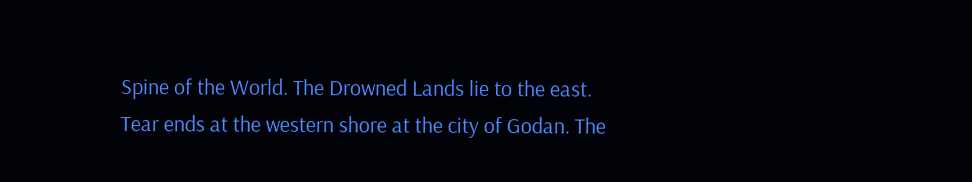Spine of the World. The Drowned Lands lie to the east. Tear ends at the western shore at the city of Godan. The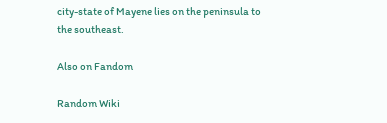city-state of Mayene lies on the peninsula to the southeast.

Also on Fandom

Random Wiki